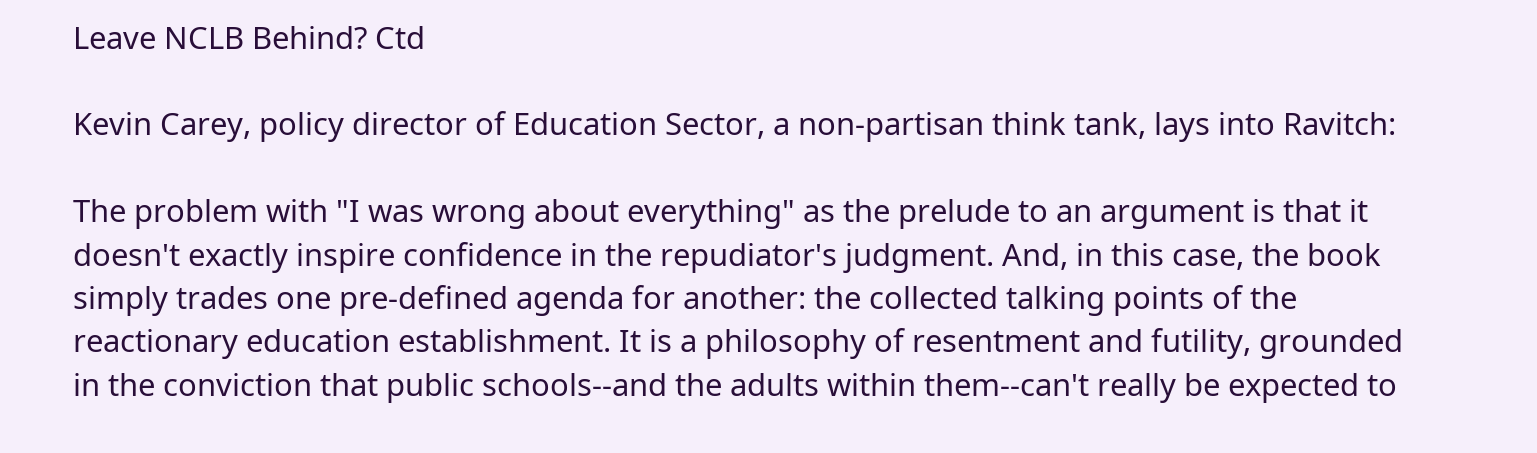Leave NCLB Behind? Ctd

Kevin Carey, policy director of Education Sector, a non-partisan think tank, lays into Ravitch:

The problem with "I was wrong about everything" as the prelude to an argument is that it doesn't exactly inspire confidence in the repudiator's judgment. And, in this case, the book simply trades one pre-defined agenda for another: the collected talking points of the reactionary education establishment. It is a philosophy of resentment and futility, grounded in the conviction that public schools--and the adults within them--can't really be expected to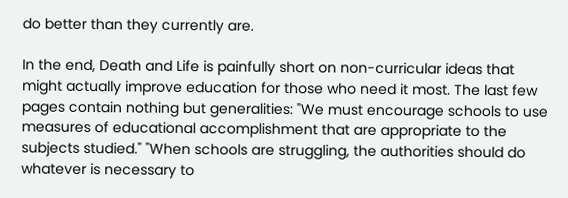do better than they currently are.

In the end, Death and Life is painfully short on non-curricular ideas that might actually improve education for those who need it most. The last few pages contain nothing but generalities: "We must encourage schools to use measures of educational accomplishment that are appropriate to the subjects studied." "When schools are struggling, the authorities should do whatever is necessary to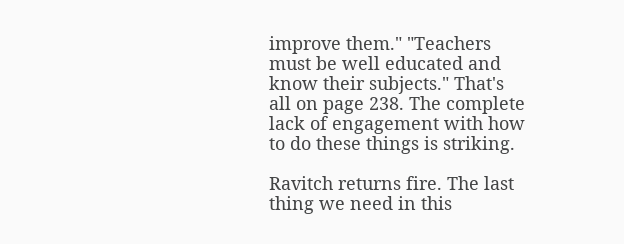improve them." "Teachers must be well educated and know their subjects." That's all on page 238. The complete lack of engagement with how to do these things is striking.

Ravitch returns fire. The last thing we need in this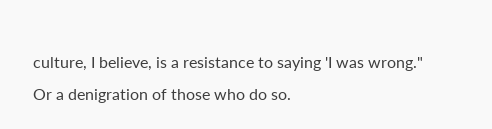culture, I believe, is a resistance to saying 'I was wrong." Or a denigration of those who do so.